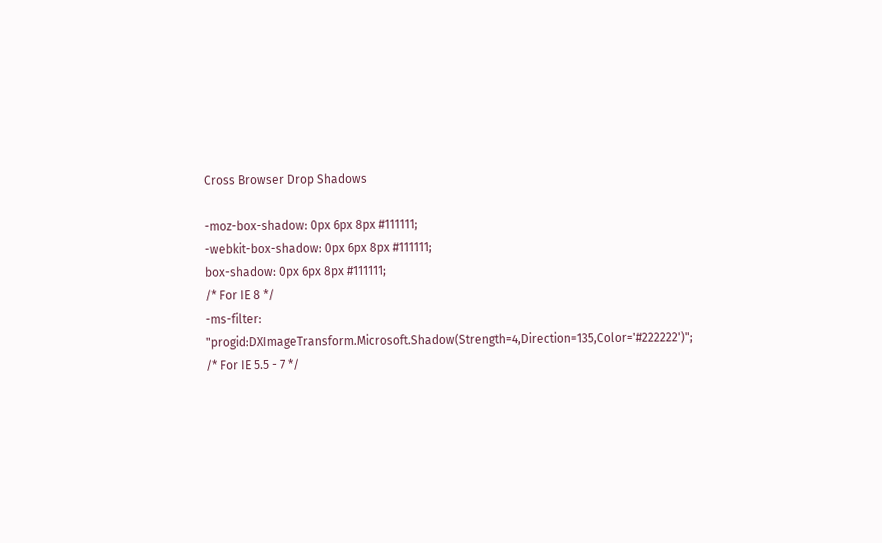Cross Browser Drop Shadows

-moz-box-shadow: 0px 6px 8px #111111;
-webkit-box-shadow: 0px 6px 8px #111111;
box-shadow: 0px 6px 8px #111111;
/* For IE 8 */
-ms-filter: "progid:DXImageTransform.Microsoft.Shadow(Strength=4,Direction=135,Color='#222222')";
/* For IE 5.5 - 7 */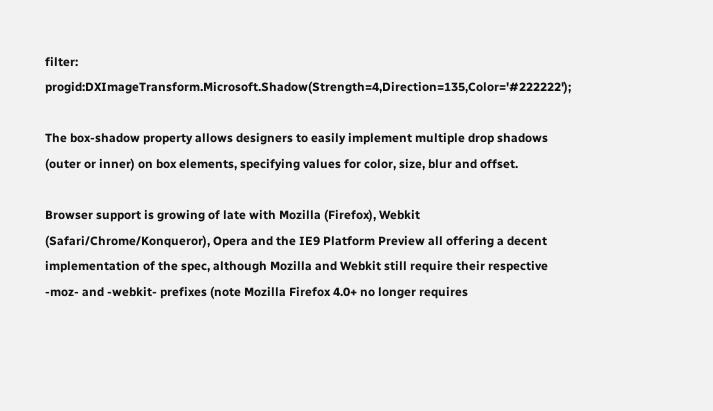filter: progid:DXImageTransform.Microsoft.Shadow(Strength=4,Direction=135,Color='#222222');

The box-shadow property allows designers to easily implement multiple drop shadows (outer or inner) on box elements, specifying values for color, size, blur and offset.

Browser support is growing of late with Mozilla (Firefox), Webkit (Safari/Chrome/Konqueror), Opera and the IE9 Platform Preview all offering a decent implementation of the spec, although Mozilla and Webkit still require their respective -moz- and -webkit- prefixes (note Mozilla Firefox 4.0+ no longer requires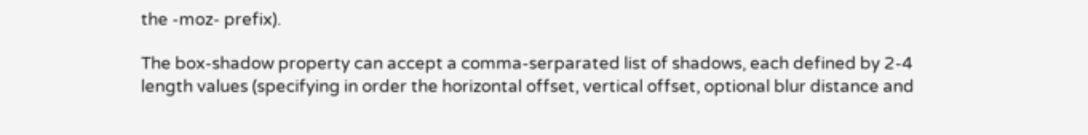the -moz- prefix).

The box-shadow property can accept a comma-serparated list of shadows, each defined by 2-4 length values (specifying in order the horizontal offset, vertical offset, optional blur distance and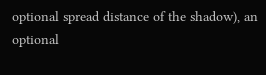optional spread distance of the shadow), an optional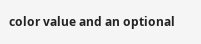color value and an optional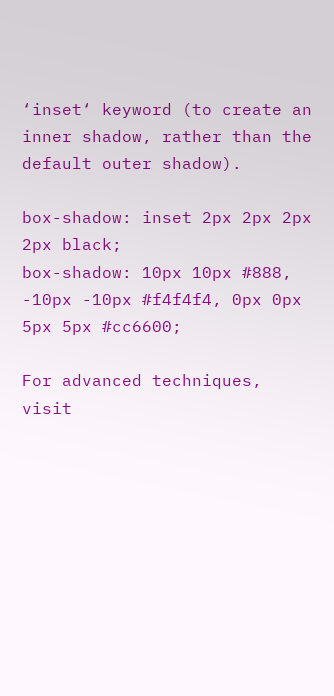‘inset‘ keyword (to create an inner shadow, rather than the default outer shadow).

box-shadow: inset 2px 2px 2px 2px black;
box-shadow: 10px 10px #888, -10px -10px #f4f4f4, 0px 0px 5px 5px #cc6600;

For advanced techniques, visit